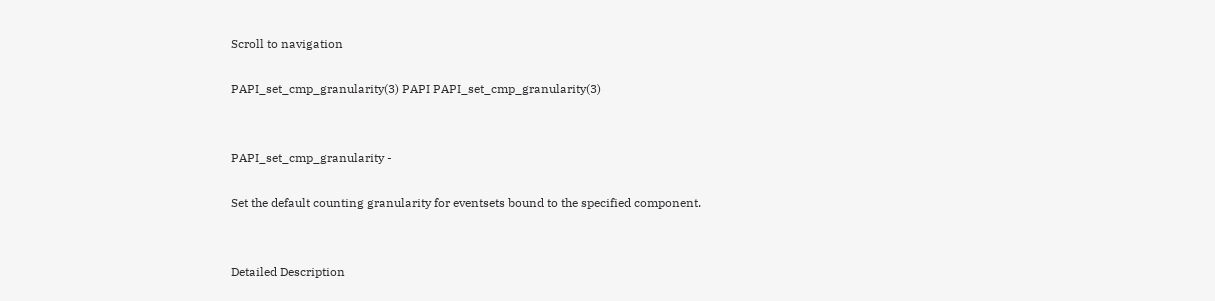Scroll to navigation

PAPI_set_cmp_granularity(3) PAPI PAPI_set_cmp_granularity(3)


PAPI_set_cmp_granularity -

Set the default counting granularity for eventsets bound to the specified component.


Detailed Description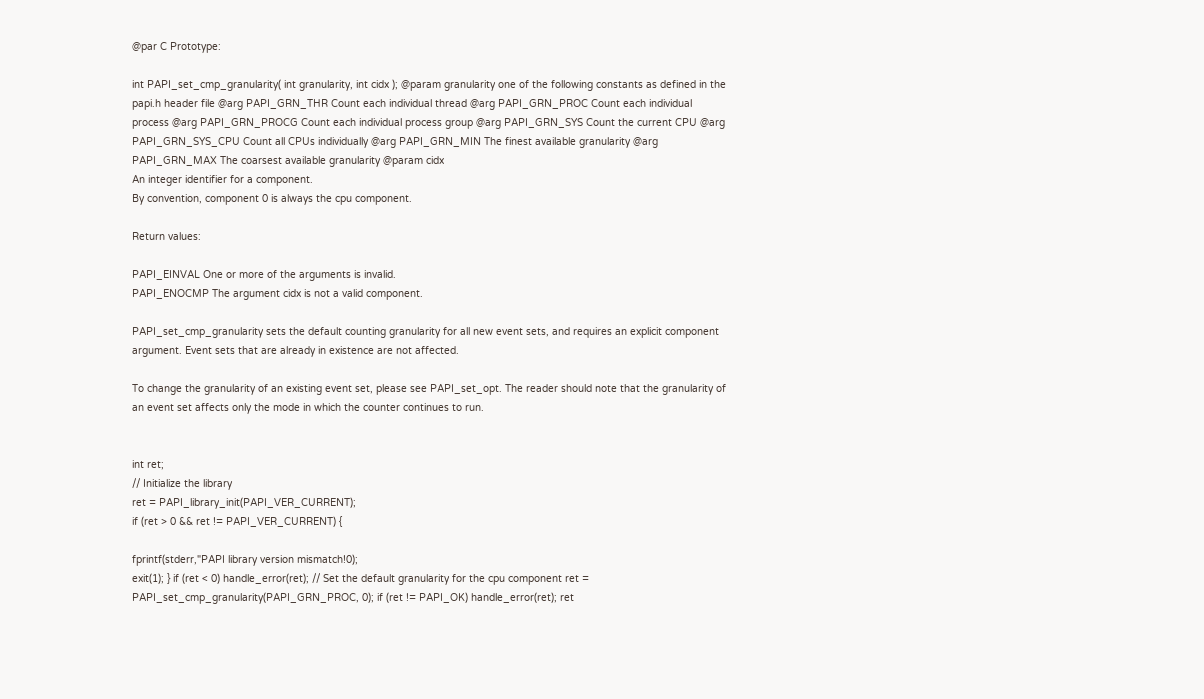@par C Prototype:

int PAPI_set_cmp_granularity( int granularity, int cidx ); @param granularity one of the following constants as defined in the papi.h header file @arg PAPI_GRN_THR Count each individual thread @arg PAPI_GRN_PROC Count each individual process @arg PAPI_GRN_PROCG Count each individual process group @arg PAPI_GRN_SYS Count the current CPU @arg PAPI_GRN_SYS_CPU Count all CPUs individually @arg PAPI_GRN_MIN The finest available granularity @arg PAPI_GRN_MAX The coarsest available granularity @param cidx
An integer identifier for a component.
By convention, component 0 is always the cpu component.

Return values:

PAPI_EINVAL One or more of the arguments is invalid.
PAPI_ENOCMP The argument cidx is not a valid component.

PAPI_set_cmp_granularity sets the default counting granularity for all new event sets, and requires an explicit component argument. Event sets that are already in existence are not affected.

To change the granularity of an existing event set, please see PAPI_set_opt. The reader should note that the granularity of an event set affects only the mode in which the counter continues to run.


int ret;
// Initialize the library
ret = PAPI_library_init(PAPI_VER_CURRENT);
if (ret > 0 && ret != PAPI_VER_CURRENT) {

fprintf(stderr,"PAPI library version mismatch!0);
exit(1); } if (ret < 0) handle_error(ret); // Set the default granularity for the cpu component ret = PAPI_set_cmp_granularity(PAPI_GRN_PROC, 0); if (ret != PAPI_OK) handle_error(ret); ret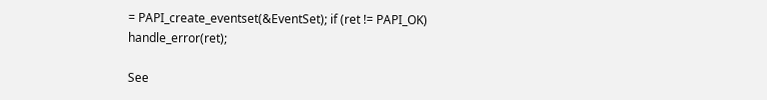= PAPI_create_eventset(&EventSet); if (ret != PAPI_OK) handle_error(ret);

See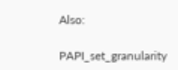Also:

PAPI_set_granularity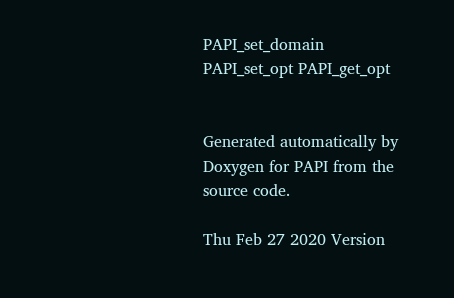PAPI_set_domain PAPI_set_opt PAPI_get_opt


Generated automatically by Doxygen for PAPI from the source code.

Thu Feb 27 2020 Version